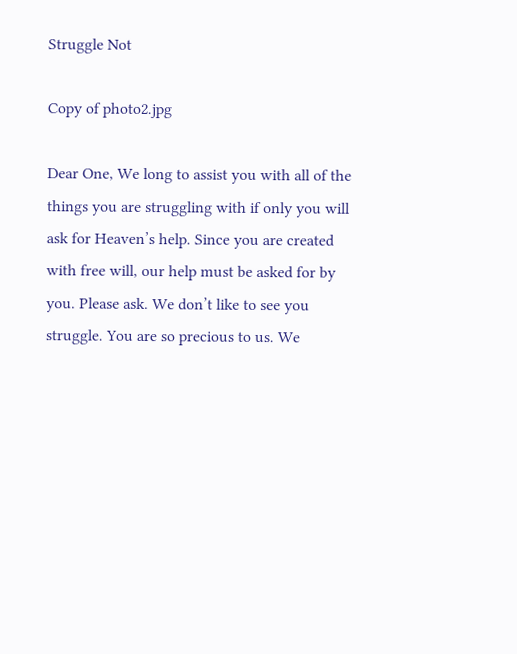Struggle Not

Copy of photo2.jpg

Dear One, We long to assist you with all of the things you are struggling with if only you will ask for Heaven’s help. Since you are created with free will, our help must be asked for by you. Please ask. We don’t like to see you struggle. You are so precious to us. We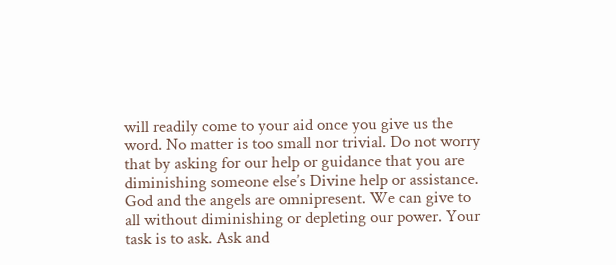will readily come to your aid once you give us the word. No matter is too small nor trivial. Do not worry that by asking for our help or guidance that you are diminishing someone else’s Divine help or assistance. God and the angels are omnipresent. We can give to all without diminishing or depleting our power. Your task is to ask. Ask and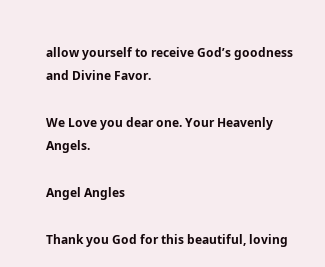allow yourself to receive God’s goodness and Divine Favor.

We Love you dear one. Your Heavenly Angels.

Angel Angles

Thank you God for this beautiful, loving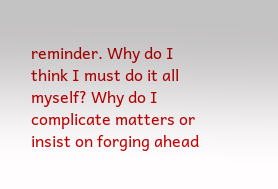reminder. Why do I think I must do it all myself? Why do I complicate matters or insist on forging ahead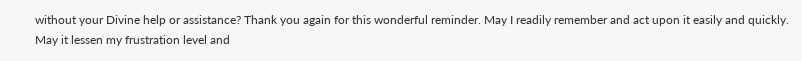without your Divine help or assistance? Thank you again for this wonderful reminder. May I readily remember and act upon it easily and quickly. May it lessen my frustration level and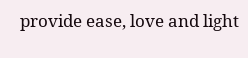provide ease, love and light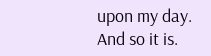upon my day. And so it is.